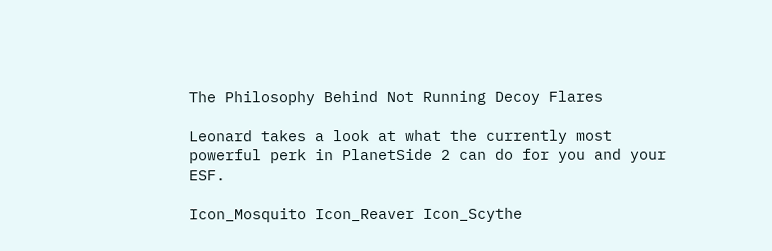The Philosophy Behind Not Running Decoy Flares

Leonard takes a look at what the currently most powerful perk in PlanetSide 2 can do for you and your ESF.

Icon_Mosquito Icon_Reaver Icon_Scythe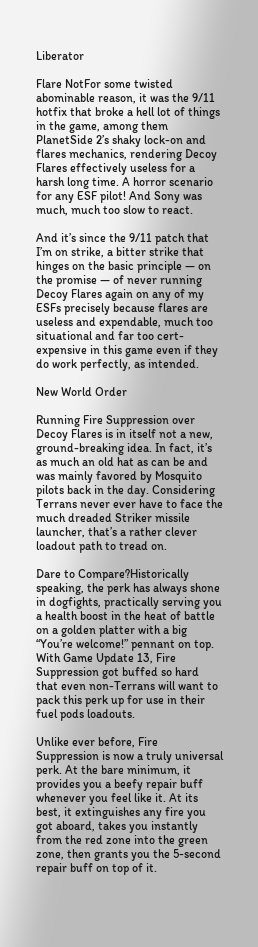Liberator

Flare NotFor some twisted abominable reason, it was the 9/11 hotfix that broke a hell lot of things in the game, among them PlanetSide 2’s shaky lock-on and flares mechanics, rendering Decoy Flares effectively useless for a harsh long time. A horror scenario for any ESF pilot! And Sony was much, much too slow to react.

And it’s since the 9/11 patch that I’m on strike, a bitter strike that hinges on the basic principle — on the promise — of never running Decoy Flares again on any of my ESFs precisely because flares are useless and expendable, much too situational and far too cert-expensive in this game even if they do work perfectly, as intended.

New World Order

Running Fire Suppression over Decoy Flares is in itself not a new, ground-breaking idea. In fact, it’s as much an old hat as can be and was mainly favored by Mosquito pilots back in the day. Considering Terrans never ever have to face the much dreaded Striker missile launcher, that’s a rather clever loadout path to tread on.

Dare to Compare?Historically speaking, the perk has always shone in dogfights, practically serving you a health boost in the heat of battle on a golden platter with a big “You’re welcome!” pennant on top. With Game Update 13, Fire Suppression got buffed so hard that even non-Terrans will want to pack this perk up for use in their fuel pods loadouts.

Unlike ever before, Fire Suppression is now a truly universal perk. At the bare minimum, it provides you a beefy repair buff whenever you feel like it. At its best, it extinguishes any fire you got aboard, takes you instantly from the red zone into the green zone, then grants you the 5-second repair buff on top of it.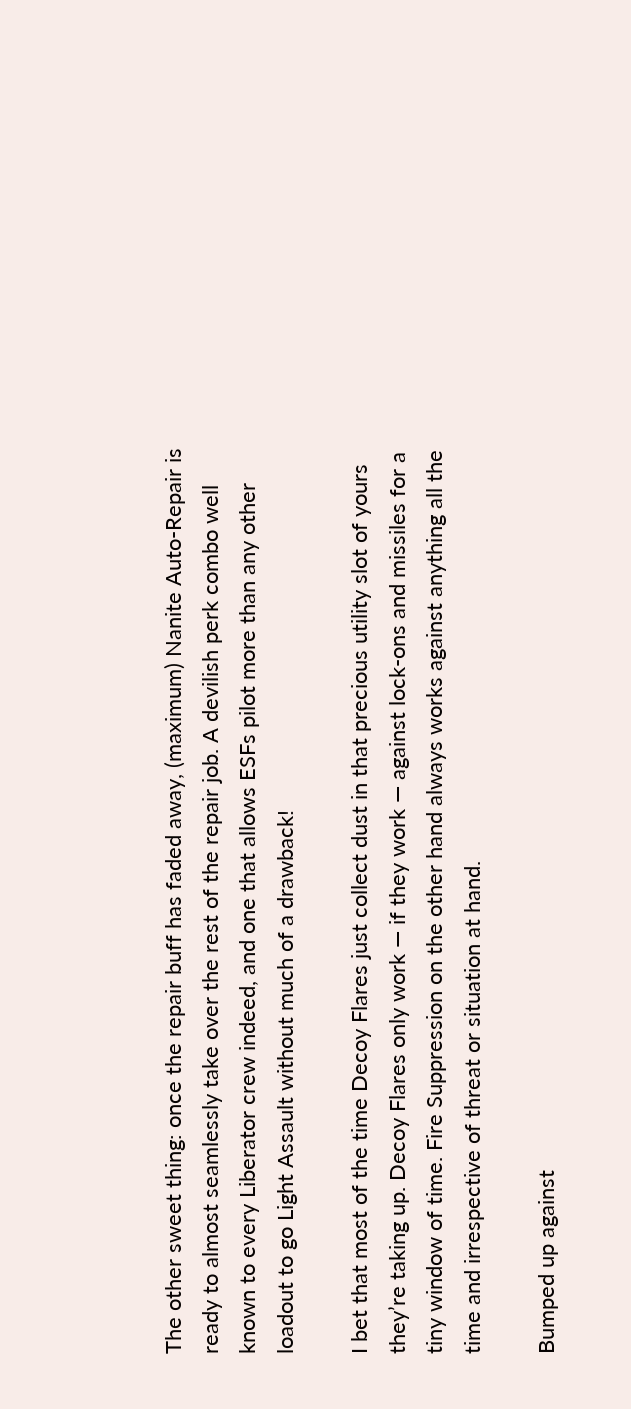The other sweet thing: once the repair buff has faded away, (maximum) Nanite Auto-Repair is ready to almost seamlessly take over the rest of the repair job. A devilish perk combo well known to every Liberator crew indeed, and one that allows ESFs pilot more than any other loadout to go Light Assault without much of a drawback!

I bet that most of the time Decoy Flares just collect dust in that precious utility slot of yours they’re taking up. Decoy Flares only work — if they work — against lock-ons and missiles for a tiny window of time. Fire Suppression on the other hand always works against anything all the time and irrespective of threat or situation at hand.

Bumped up against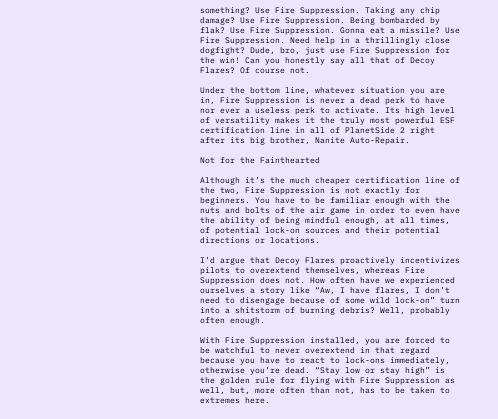something? Use Fire Suppression. Taking any chip damage? Use Fire Suppression. Being bombarded by flak? Use Fire Suppression. Gonna eat a missile? Use Fire Suppression. Need help in a thrillingly close dogfight? Dude, bro, just use Fire Suppression for the win! Can you honestly say all that of Decoy Flares? Of course not.

Under the bottom line, whatever situation you are in, Fire Suppression is never a dead perk to have nor ever a useless perk to activate. Its high level of versatility makes it the truly most powerful ESF certification line in all of PlanetSide 2 right after its big brother, Nanite Auto-Repair.

Not for the Fainthearted

Although it’s the much cheaper certification line of the two, Fire Suppression is not exactly for beginners. You have to be familiar enough with the nuts and bolts of the air game in order to even have the ability of being mindful enough, at all times, of potential lock-on sources and their potential directions or locations.

I’d argue that Decoy Flares proactively incentivizes pilots to overextend themselves, whereas Fire Suppression does not. How often have we experienced ourselves a story like “Aw, I have flares, I don’t need to disengage because of some wild lock-on” turn into a shitstorm of burning debris? Well, probably often enough.

With Fire Suppression installed, you are forced to be watchful to never overextend in that regard because you have to react to lock-ons immediately, otherwise you’re dead. “Stay low or stay high” is the golden rule for flying with Fire Suppression as well, but, more often than not, has to be taken to extremes here.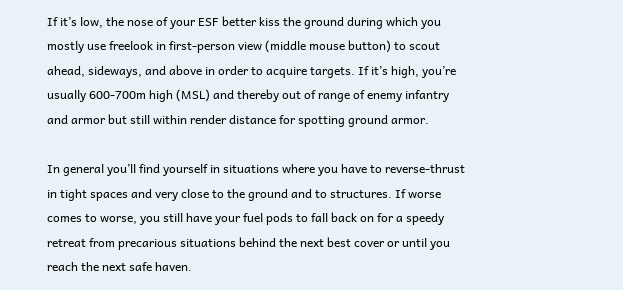If it’s low, the nose of your ESF better kiss the ground during which you mostly use freelook in first-person view (middle mouse button) to scout ahead, sideways, and above in order to acquire targets. If it’s high, you’re usually 600-700m high (MSL) and thereby out of range of enemy infantry and armor but still within render distance for spotting ground armor.

In general you’ll find yourself in situations where you have to reverse-thrust in tight spaces and very close to the ground and to structures. If worse comes to worse, you still have your fuel pods to fall back on for a speedy retreat from precarious situations behind the next best cover or until you reach the next safe haven.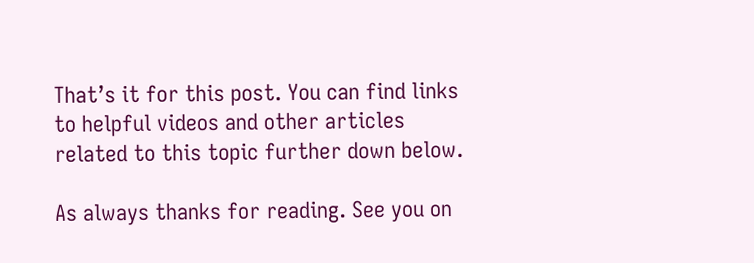That’s it for this post. You can find links to helpful videos and other articles related to this topic further down below.

As always thanks for reading. See you on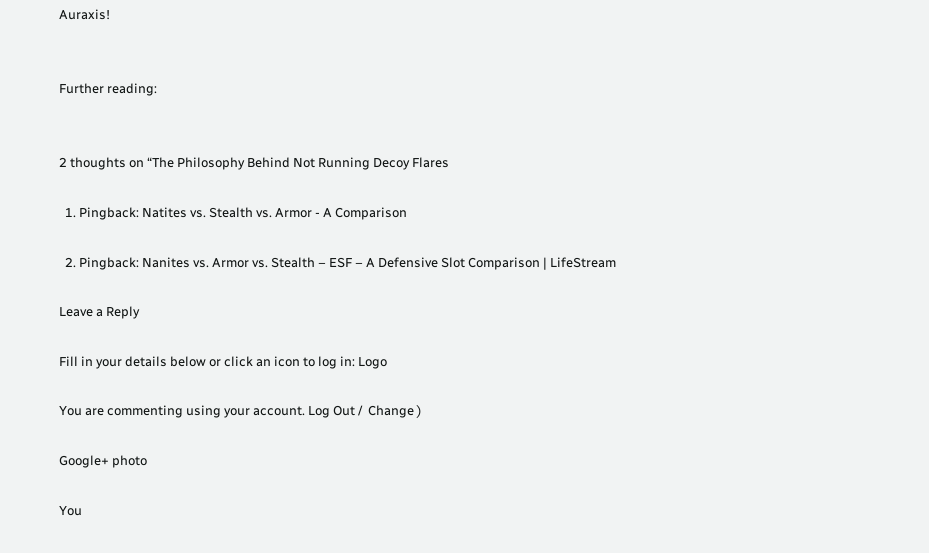Auraxis!


Further reading:


2 thoughts on “The Philosophy Behind Not Running Decoy Flares

  1. Pingback: Natites vs. Stealth vs. Armor - A Comparison

  2. Pingback: Nanites vs. Armor vs. Stealth – ESF – A Defensive Slot Comparison | LifeStream

Leave a Reply

Fill in your details below or click an icon to log in: Logo

You are commenting using your account. Log Out /  Change )

Google+ photo

You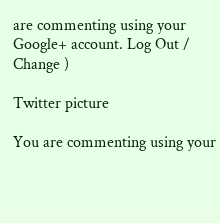are commenting using your Google+ account. Log Out /  Change )

Twitter picture

You are commenting using your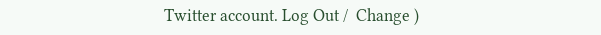Twitter account. Log Out /  Change )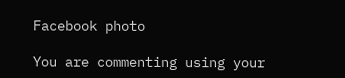Facebook photo

You are commenting using your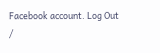Facebook account. Log Out /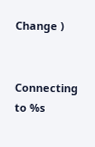Change )


Connecting to %s